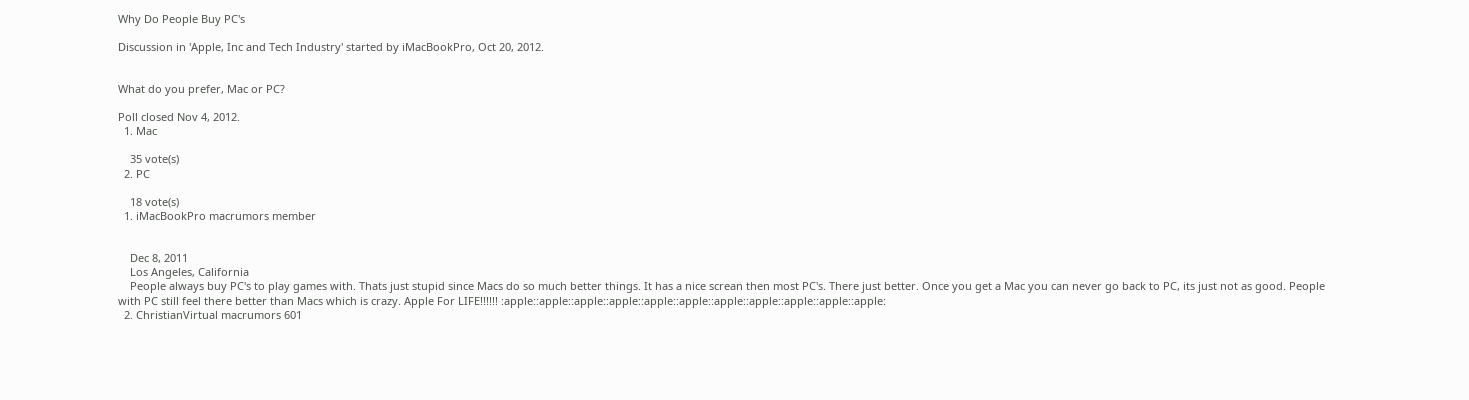Why Do People Buy PC's

Discussion in 'Apple, Inc and Tech Industry' started by iMacBookPro, Oct 20, 2012.


What do you prefer, Mac or PC?

Poll closed Nov 4, 2012.
  1. Mac

    35 vote(s)
  2. PC

    18 vote(s)
  1. iMacBookPro macrumors member


    Dec 8, 2011
    Los Angeles, California
    People always buy PC's to play games with. Thats just stupid since Macs do so much better things. It has a nice screan then most PC's. There just better. Once you get a Mac you can never go back to PC, its just not as good. People with PC still feel there better than Macs which is crazy. Apple For LIFE!!!!!! :apple::apple::apple::apple::apple::apple::apple::apple::apple::apple::apple:
  2. ChristianVirtual macrumors 601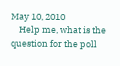May 10, 2010
    Help me, what is the question for the poll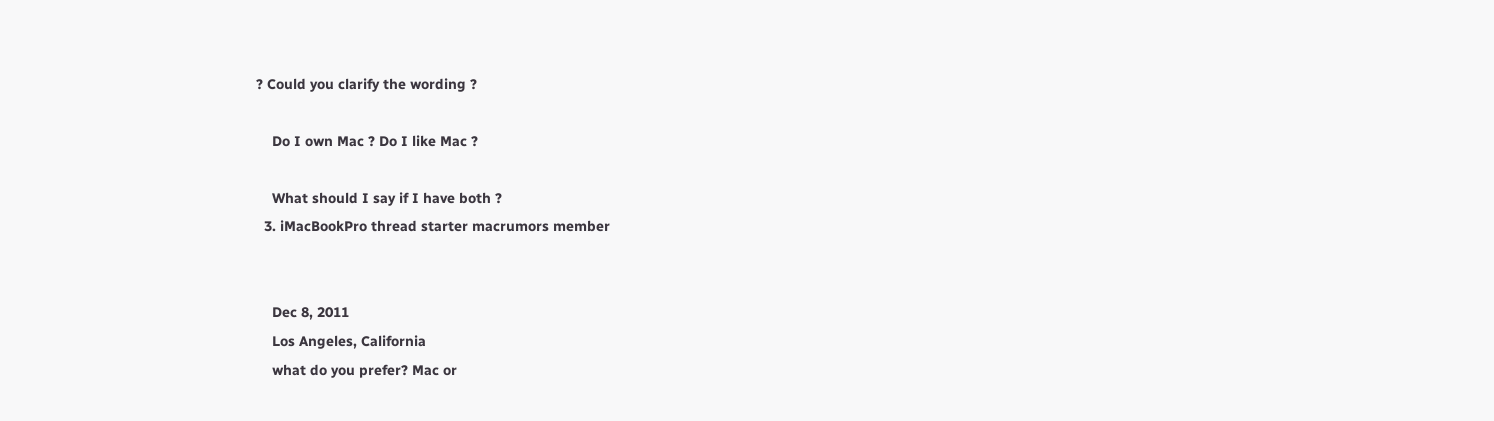? Could you clarify the wording ?

    Do I own Mac ? Do I like Mac ?

    What should I say if I have both ?
  3. iMacBookPro thread starter macrumors member


    Dec 8, 2011
    Los Angeles, California
    what do you prefer? Mac or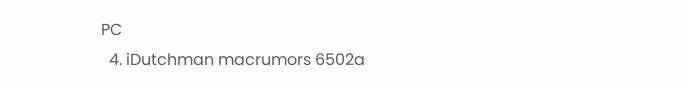PC
  4. iDutchman macrumors 6502a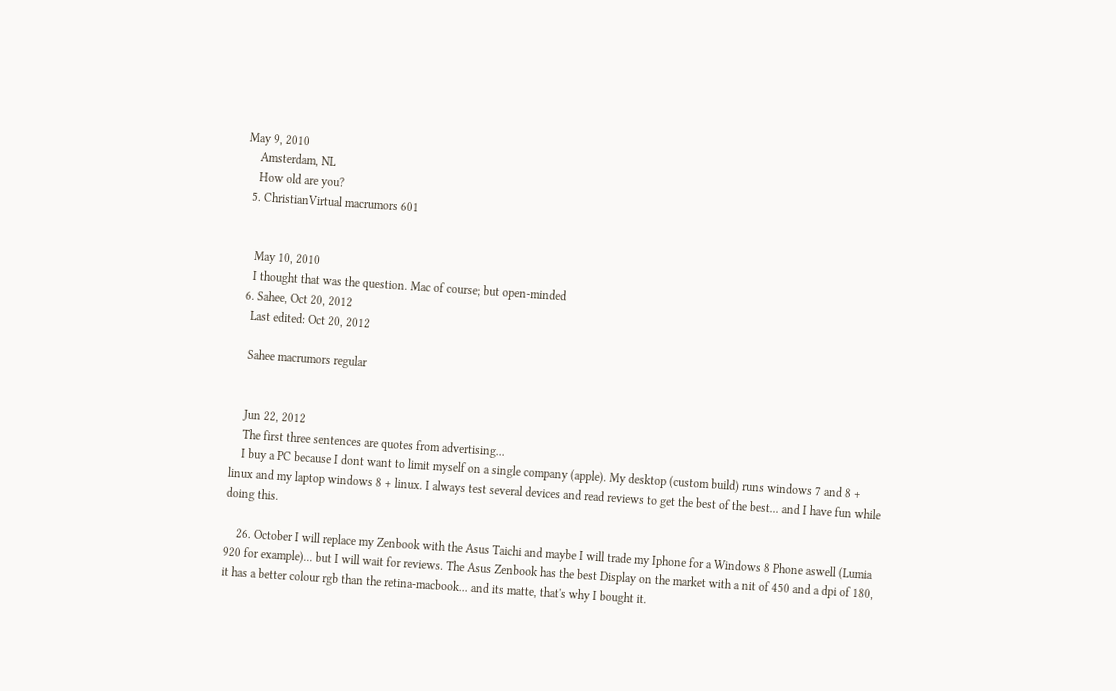May 9, 2010
    Amsterdam, NL
    How old are you?
  5. ChristianVirtual macrumors 601


    May 10, 2010
    I thought that was the question. Mac of course; but open-minded
  6. Sahee, Oct 20, 2012
    Last edited: Oct 20, 2012

    Sahee macrumors regular


    Jun 22, 2012
    The first three sentences are quotes from advertising...
    I buy a PC because I dont want to limit myself on a single company (apple). My desktop (custom build) runs windows 7 and 8 + linux and my laptop windows 8 + linux. I always test several devices and read reviews to get the best of the best... and I have fun while doing this.

    26. October I will replace my Zenbook with the Asus Taichi and maybe I will trade my Iphone for a Windows 8 Phone aswell (Lumia 920 for example)... but I will wait for reviews. The Asus Zenbook has the best Display on the market with a nit of 450 and a dpi of 180, it has a better colour rgb than the retina-macbook... and its matte, that's why I bought it.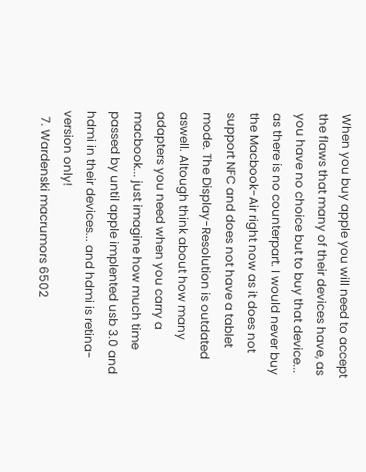When you buy apple you will need to accept the flaws that many of their devices have, as you have no choice but to buy that device... as there is no counterpart. I would never buy the Macbook-Air right now as it does not support NFC and does not have a tablet mode. The Display-Resolution is outdated aswell. Altough think about how many adapters you need when you carry a macbook... just imagine how much time passed by until apple implented usb 3.0 and hdmi in their devices... and hdmi is retina-version only!
  7. Wardenski macrumors 6502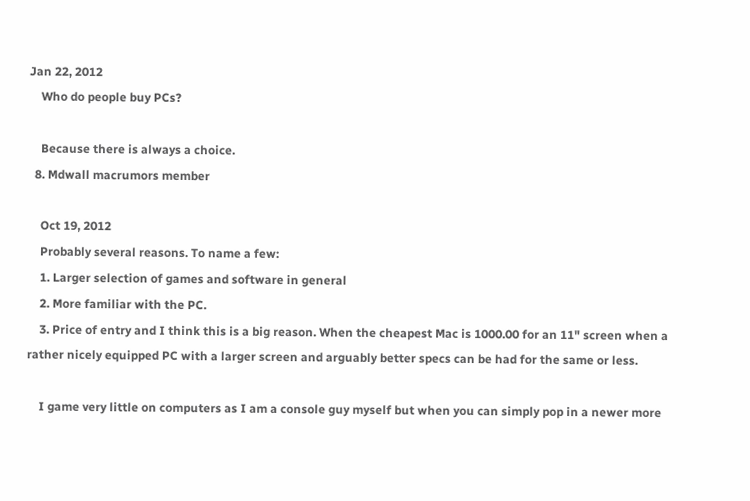Jan 22, 2012
    Who do people buy PCs?

    Because there is always a choice.
  8. Mdwall macrumors member

    Oct 19, 2012
    Probably several reasons. To name a few:
    1. Larger selection of games and software in general
    2. More familiar with the PC.
    3. Price of entry and I think this is a big reason. When the cheapest Mac is 1000.00 for an 11" screen when a rather nicely equipped PC with a larger screen and arguably better specs can be had for the same or less.

    I game very little on computers as I am a console guy myself but when you can simply pop in a newer more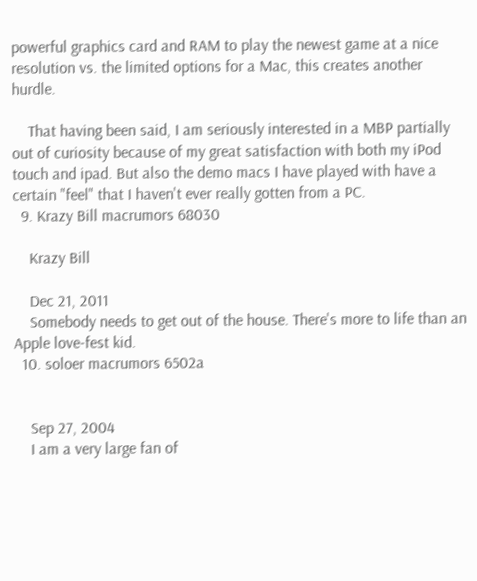powerful graphics card and RAM to play the newest game at a nice resolution vs. the limited options for a Mac, this creates another hurdle.

    That having been said, I am seriously interested in a MBP partially out of curiosity because of my great satisfaction with both my iPod touch and ipad. But also the demo macs I have played with have a certain "feel" that I haven't ever really gotten from a PC.
  9. Krazy Bill macrumors 68030

    Krazy Bill

    Dec 21, 2011
    Somebody needs to get out of the house. There's more to life than an Apple love-fest kid.
  10. soloer macrumors 6502a


    Sep 27, 2004
    I am a very large fan of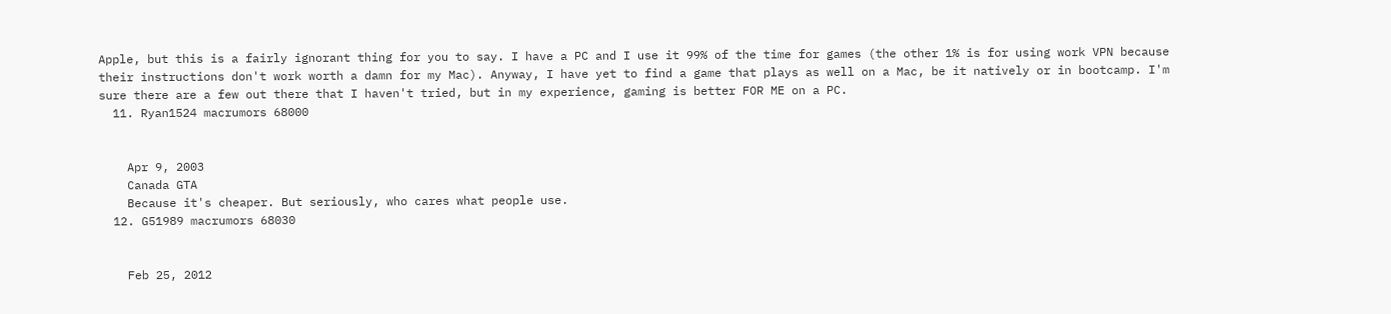Apple, but this is a fairly ignorant thing for you to say. I have a PC and I use it 99% of the time for games (the other 1% is for using work VPN because their instructions don't work worth a damn for my Mac). Anyway, I have yet to find a game that plays as well on a Mac, be it natively or in bootcamp. I'm sure there are a few out there that I haven't tried, but in my experience, gaming is better FOR ME on a PC.
  11. Ryan1524 macrumors 68000


    Apr 9, 2003
    Canada GTA
    Because it's cheaper. But seriously, who cares what people use.
  12. G51989 macrumors 68030


    Feb 25, 2012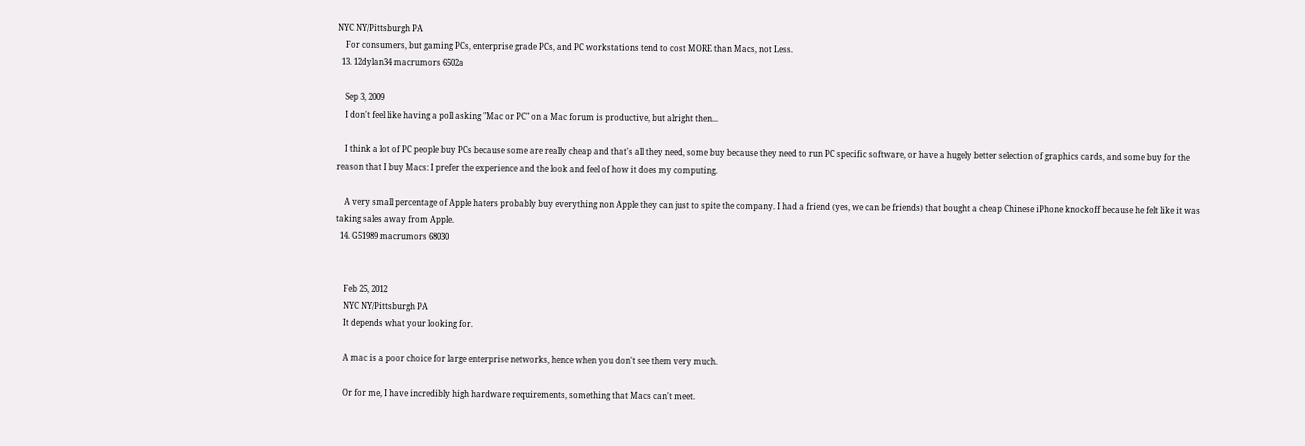NYC NY/Pittsburgh PA
    For consumers, but gaming PCs, enterprise grade PCs, and PC workstations tend to cost MORE than Macs, not Less.
  13. 12dylan34 macrumors 6502a

    Sep 3, 2009
    I don't feel like having a poll asking "Mac or PC" on a Mac forum is productive, but alright then...

    I think a lot of PC people buy PCs because some are really cheap and that's all they need, some buy because they need to run PC specific software, or have a hugely better selection of graphics cards, and some buy for the reason that I buy Macs: I prefer the experience and the look and feel of how it does my computing.

    A very small percentage of Apple haters probably buy everything non Apple they can just to spite the company. I had a friend (yes, we can be friends) that bought a cheap Chinese iPhone knockoff because he felt like it was taking sales away from Apple.
  14. G51989 macrumors 68030


    Feb 25, 2012
    NYC NY/Pittsburgh PA
    It depends what your looking for.

    A mac is a poor choice for large enterprise networks, hence when you don't see them very much.

    Or for me, I have incredibly high hardware requirements, something that Macs can't meet.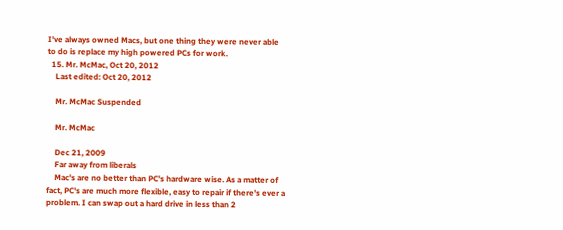I've always owned Macs, but one thing they were never able to do is replace my high powered PCs for work.
  15. Mr. McMac, Oct 20, 2012
    Last edited: Oct 20, 2012

    Mr. McMac Suspended

    Mr. McMac

    Dec 21, 2009
    Far away from liberals
    Mac's are no better than PC's hardware wise. As a matter of fact, PC's are much more flexible, easy to repair if there's ever a problem. I can swap out a hard drive in less than 2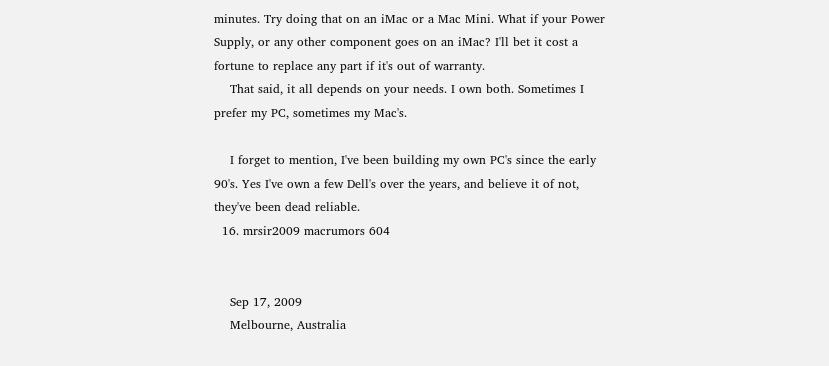minutes. Try doing that on an iMac or a Mac Mini. What if your Power Supply, or any other component goes on an iMac? I'll bet it cost a fortune to replace any part if it's out of warranty.
    That said, it all depends on your needs. I own both. Sometimes I prefer my PC, sometimes my Mac's.

    I forget to mention, I've been building my own PC's since the early 90's. Yes I've own a few Dell's over the years, and believe it of not, they've been dead reliable.
  16. mrsir2009 macrumors 604


    Sep 17, 2009
    Melbourne, Australia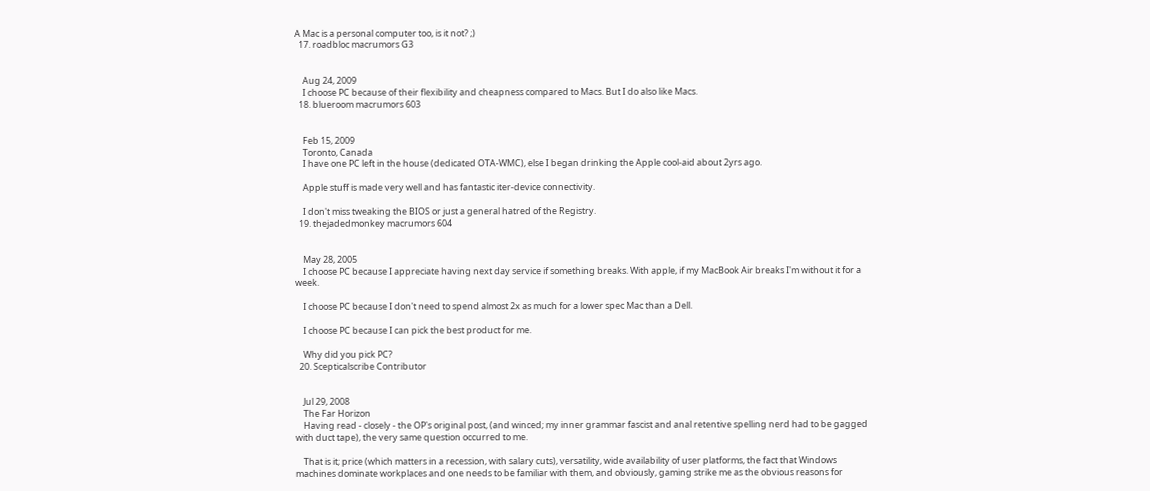A Mac is a personal computer too, is it not? ;)
  17. roadbloc macrumors G3


    Aug 24, 2009
    I choose PC because of their flexibility and cheapness compared to Macs. But I do also like Macs.
  18. blueroom macrumors 603


    Feb 15, 2009
    Toronto, Canada
    I have one PC left in the house (dedicated OTA-WMC), else I began drinking the Apple cool-aid about 2yrs ago.

    Apple stuff is made very well and has fantastic iter-device connectivity.

    I don't miss tweaking the BIOS or just a general hatred of the Registry.
  19. thejadedmonkey macrumors 604


    May 28, 2005
    I choose PC because I appreciate having next day service if something breaks. With apple, if my MacBook Air breaks I'm without it for a week.

    I choose PC because I don't need to spend almost 2x as much for a lower spec Mac than a Dell.

    I choose PC because I can pick the best product for me.

    Why did you pick PC?
  20. Scepticalscribe Contributor


    Jul 29, 2008
    The Far Horizon
    Having read - closely - the OP's original post, (and winced; my inner grammar fascist and anal retentive spelling nerd had to be gagged with duct tape), the very same question occurred to me.

    That is it; price (which matters in a recession, with salary cuts), versatility, wide availability of user platforms, the fact that Windows machines dominate workplaces and one needs to be familiar with them, and obviously, gaming strike me as the obvious reasons for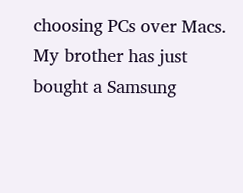choosing PCs over Macs. My brother has just bought a Samsung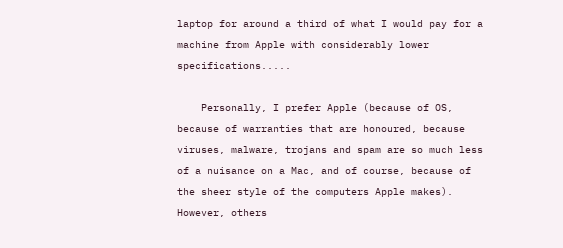laptop for around a third of what I would pay for a machine from Apple with considerably lower specifications.....

    Personally, I prefer Apple (because of OS, because of warranties that are honoured, because viruses, malware, trojans and spam are so much less of a nuisance on a Mac, and of course, because of the sheer style of the computers Apple makes). However, others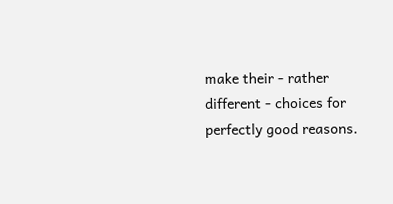make their - rather different - choices for perfectly good reasons.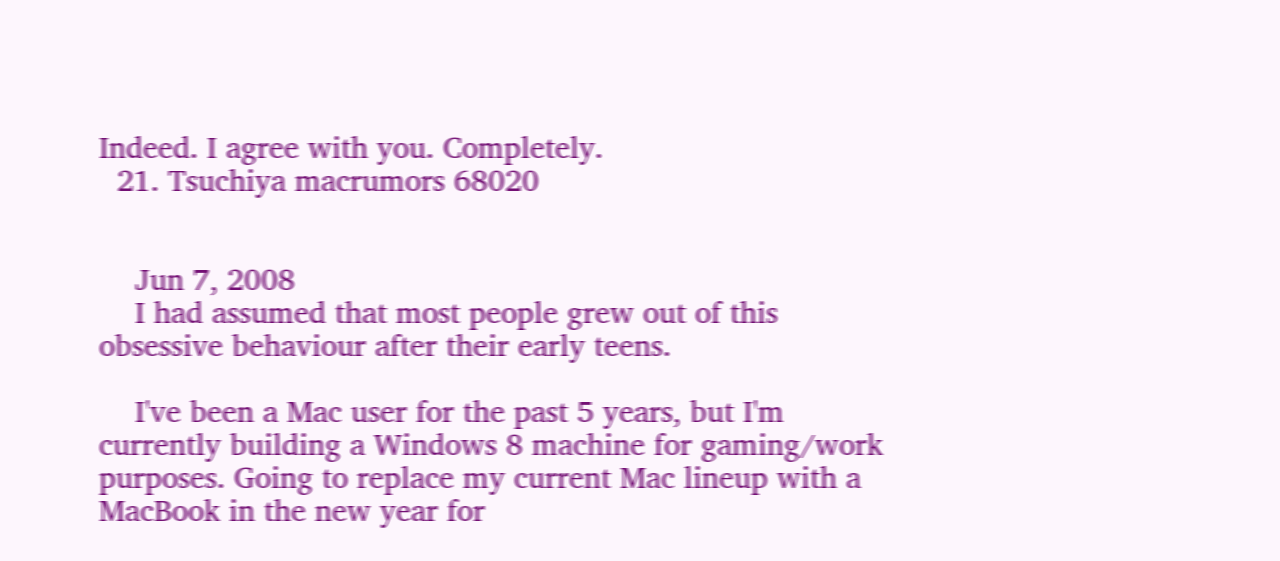Indeed. I agree with you. Completely.
  21. Tsuchiya macrumors 68020


    Jun 7, 2008
    I had assumed that most people grew out of this obsessive behaviour after their early teens.

    I've been a Mac user for the past 5 years, but I'm currently building a Windows 8 machine for gaming/work purposes. Going to replace my current Mac lineup with a MacBook in the new year for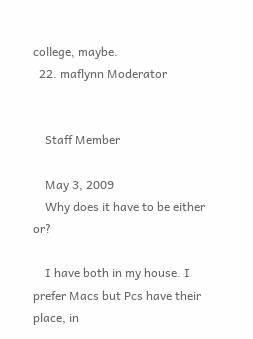college, maybe.
  22. maflynn Moderator


    Staff Member

    May 3, 2009
    Why does it have to be either or?

    I have both in my house. I prefer Macs but Pcs have their place, in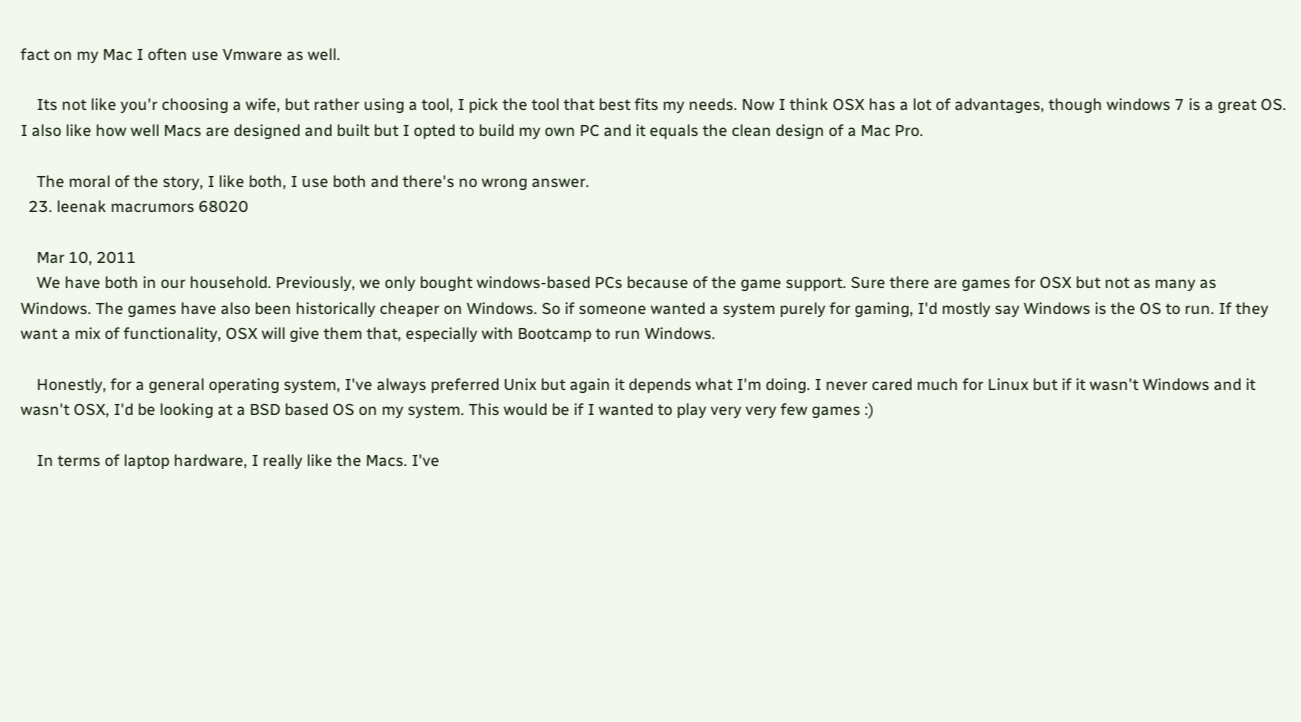fact on my Mac I often use Vmware as well.

    Its not like you'r choosing a wife, but rather using a tool, I pick the tool that best fits my needs. Now I think OSX has a lot of advantages, though windows 7 is a great OS. I also like how well Macs are designed and built but I opted to build my own PC and it equals the clean design of a Mac Pro.

    The moral of the story, I like both, I use both and there's no wrong answer.
  23. leenak macrumors 68020

    Mar 10, 2011
    We have both in our household. Previously, we only bought windows-based PCs because of the game support. Sure there are games for OSX but not as many as Windows. The games have also been historically cheaper on Windows. So if someone wanted a system purely for gaming, I'd mostly say Windows is the OS to run. If they want a mix of functionality, OSX will give them that, especially with Bootcamp to run Windows.

    Honestly, for a general operating system, I've always preferred Unix but again it depends what I'm doing. I never cared much for Linux but if it wasn't Windows and it wasn't OSX, I'd be looking at a BSD based OS on my system. This would be if I wanted to play very very few games :)

    In terms of laptop hardware, I really like the Macs. I've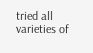tried all varieties of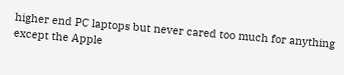higher end PC laptops but never cared too much for anything except the Apple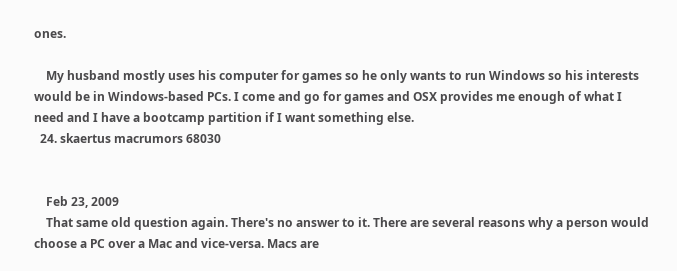ones.

    My husband mostly uses his computer for games so he only wants to run Windows so his interests would be in Windows-based PCs. I come and go for games and OSX provides me enough of what I need and I have a bootcamp partition if I want something else.
  24. skaertus macrumors 68030


    Feb 23, 2009
    That same old question again. There's no answer to it. There are several reasons why a person would choose a PC over a Mac and vice-versa. Macs are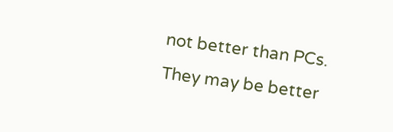not better than PCs. They may be better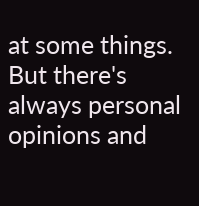at some things. But there's always personal opinions and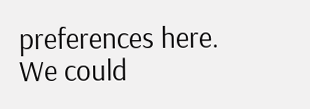preferences here. We could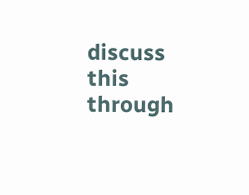discuss this through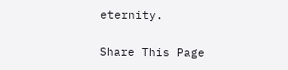eternity.

Share This Page